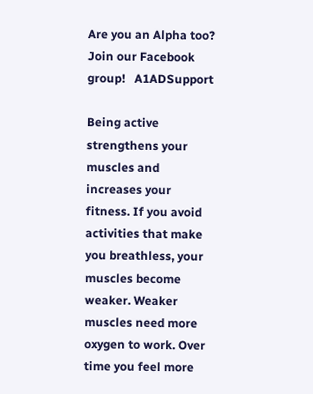Are you an Alpha too?  Join our Facebook group!   A1ADSupport

Being active strengthens your muscles and increases your fitness. If you avoid activities that make you breathless, your muscles become weaker. Weaker muscles need more oxygen to work. Over time you feel more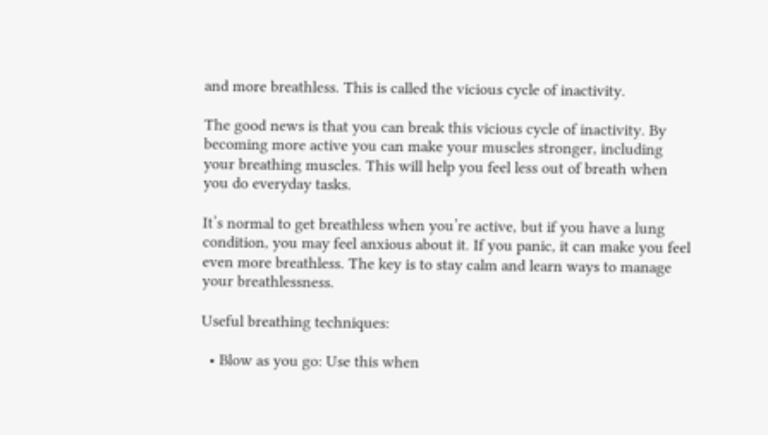and more breathless. This is called the vicious cycle of inactivity.

The good news is that you can break this vicious cycle of inactivity. By becoming more active you can make your muscles stronger, including your breathing muscles. This will help you feel less out of breath when you do everyday tasks.

It’s normal to get breathless when you’re active, but if you have a lung condition, you may feel anxious about it. If you panic, it can make you feel even more breathless. The key is to stay calm and learn ways to manage your breathlessness.

Useful breathing techniques:

  • Blow as you go: Use this when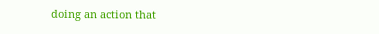doing an action that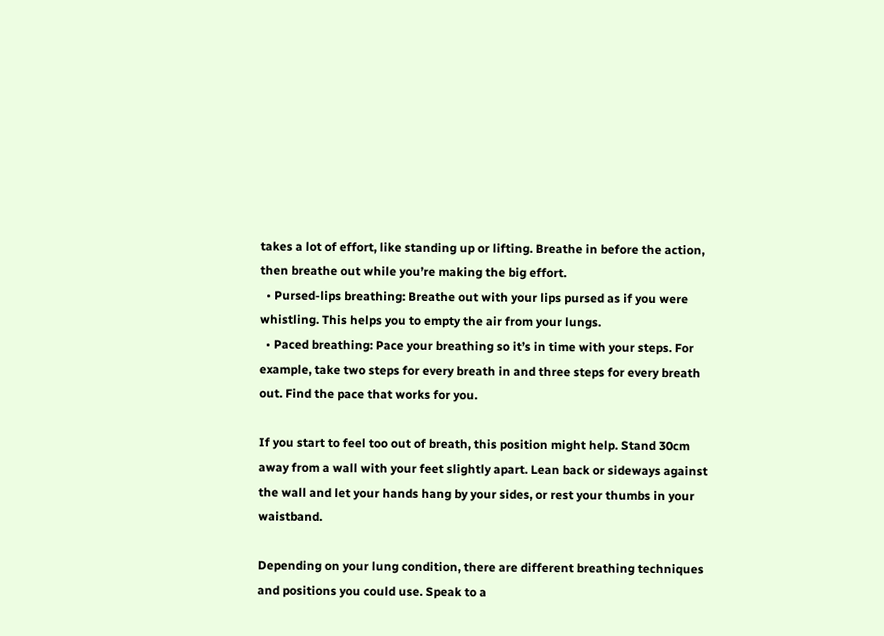takes a lot of effort, like standing up or lifting. Breathe in before the action, then breathe out while you’re making the big effort.
  • Pursed-lips breathing: Breathe out with your lips pursed as if you were whistling. This helps you to empty the air from your lungs.
  • Paced breathing: Pace your breathing so it’s in time with your steps. For example, take two steps for every breath in and three steps for every breath out. Find the pace that works for you.

If you start to feel too out of breath, this position might help. Stand 30cm away from a wall with your feet slightly apart. Lean back or sideways against the wall and let your hands hang by your sides, or rest your thumbs in your waistband.

Depending on your lung condition, there are different breathing techniques and positions you could use. Speak to a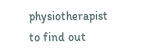physiotherapist to find out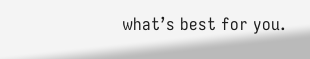what’s best for you.